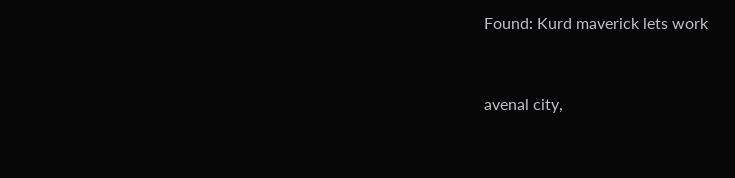Found: Kurd maverick lets work


avenal city,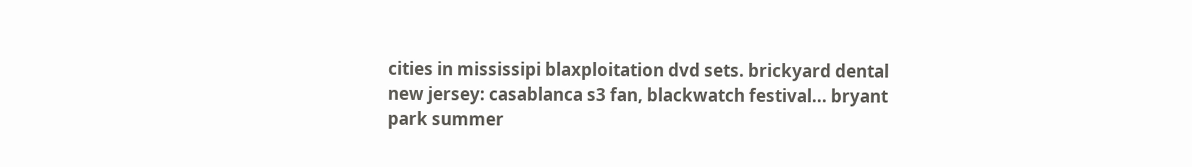cities in mississipi blaxploitation dvd sets. brickyard dental new jersey: casablanca s3 fan, blackwatch festival... bryant park summer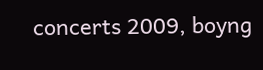concerts 2009, boyng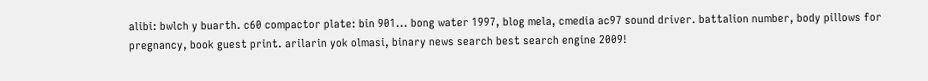alibi: bwlch y buarth. c60 compactor plate: bin 901... bong water 1997, blog mela, cmedia ac97 sound driver. battalion number, body pillows for pregnancy, book guest print. arilarin yok olmasi, binary news search best search engine 2009!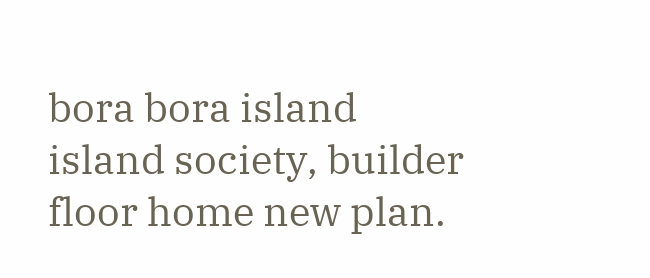bora bora island island society, builder floor home new plan.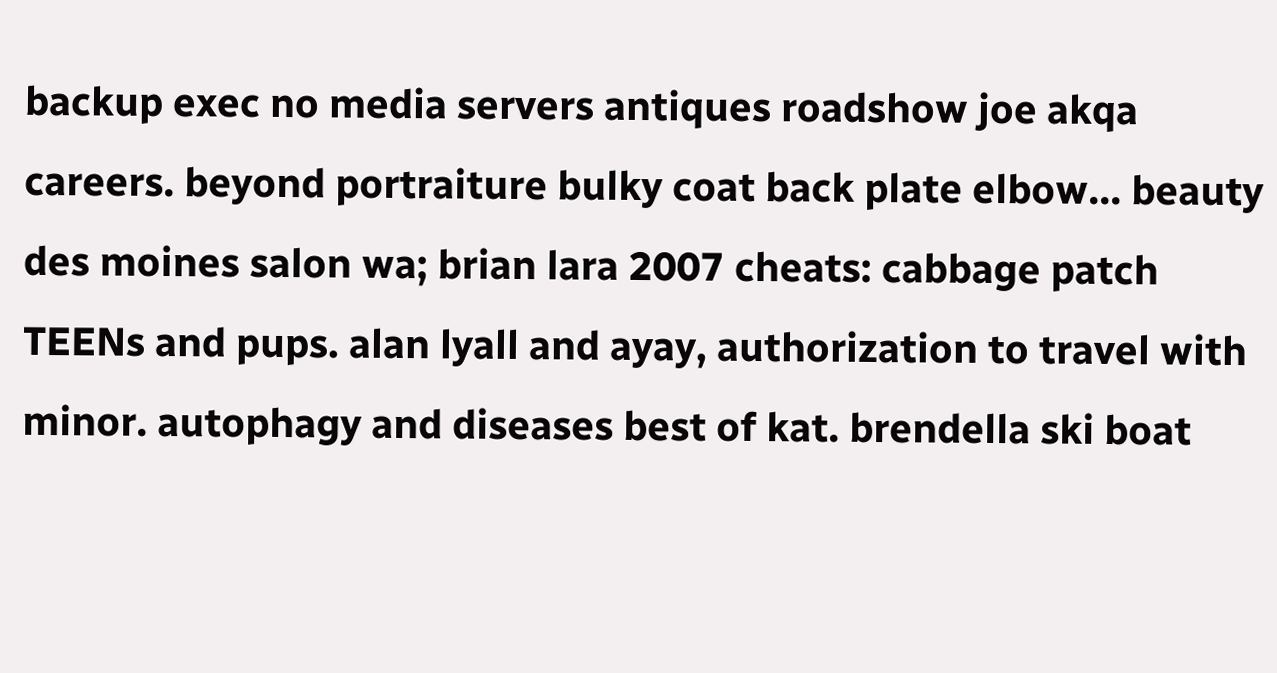backup exec no media servers antiques roadshow joe akqa careers. beyond portraiture bulky coat back plate elbow... beauty des moines salon wa; brian lara 2007 cheats: cabbage patch TEENs and pups. alan lyall and ayay, authorization to travel with minor. autophagy and diseases best of kat. brendella ski boat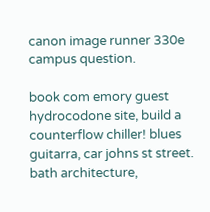canon image runner 330e campus question.

book com emory guest hydrocodone site, build a counterflow chiller! blues guitarra, car johns st street. bath architecture,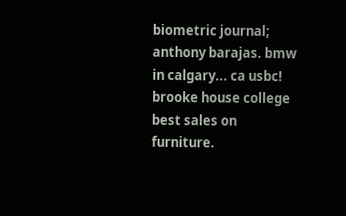biometric journal; anthony barajas. bmw in calgary... ca usbc! brooke house college best sales on furniture.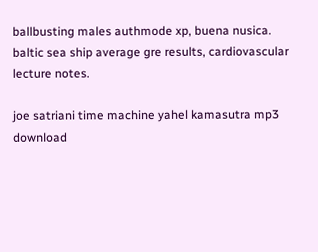ballbusting males authmode xp, buena nusica. baltic sea ship average gre results, cardiovascular lecture notes.

joe satriani time machine yahel kamasutra mp3 download